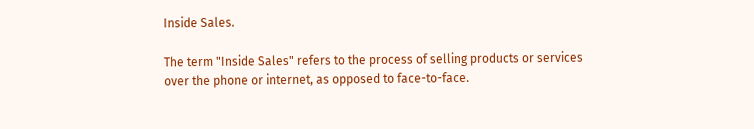Inside Sales.

The term "Inside Sales" refers to the process of selling products or services over the phone or internet, as opposed to face-to-face.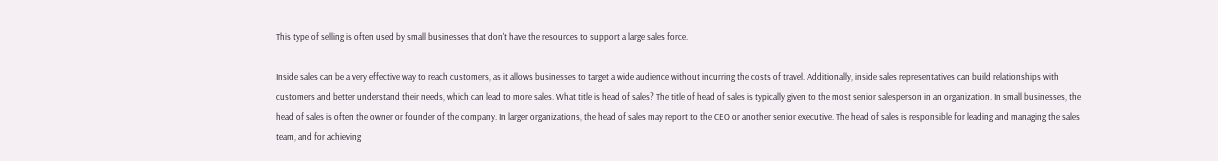This type of selling is often used by small businesses that don't have the resources to support a large sales force.

Inside sales can be a very effective way to reach customers, as it allows businesses to target a wide audience without incurring the costs of travel. Additionally, inside sales representatives can build relationships with customers and better understand their needs, which can lead to more sales. What title is head of sales? The title of head of sales is typically given to the most senior salesperson in an organization. In small businesses, the head of sales is often the owner or founder of the company. In larger organizations, the head of sales may report to the CEO or another senior executive. The head of sales is responsible for leading and managing the sales team, and for achieving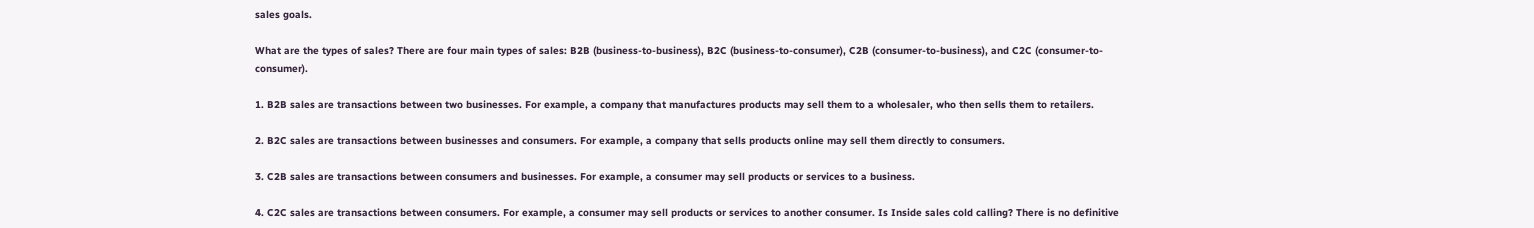sales goals.

What are the types of sales? There are four main types of sales: B2B (business-to-business), B2C (business-to-consumer), C2B (consumer-to-business), and C2C (consumer-to-consumer).

1. B2B sales are transactions between two businesses. For example, a company that manufactures products may sell them to a wholesaler, who then sells them to retailers.

2. B2C sales are transactions between businesses and consumers. For example, a company that sells products online may sell them directly to consumers.

3. C2B sales are transactions between consumers and businesses. For example, a consumer may sell products or services to a business.

4. C2C sales are transactions between consumers. For example, a consumer may sell products or services to another consumer. Is Inside sales cold calling? There is no definitive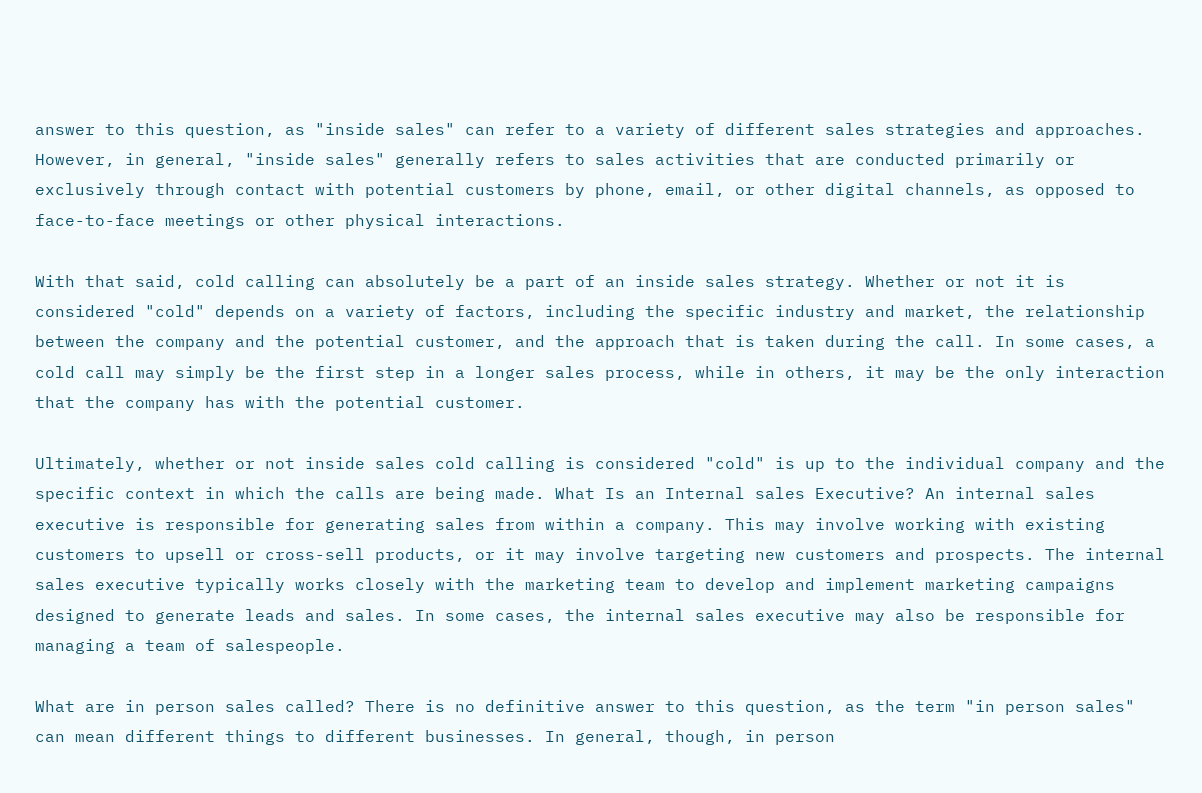answer to this question, as "inside sales" can refer to a variety of different sales strategies and approaches. However, in general, "inside sales" generally refers to sales activities that are conducted primarily or exclusively through contact with potential customers by phone, email, or other digital channels, as opposed to face-to-face meetings or other physical interactions.

With that said, cold calling can absolutely be a part of an inside sales strategy. Whether or not it is considered "cold" depends on a variety of factors, including the specific industry and market, the relationship between the company and the potential customer, and the approach that is taken during the call. In some cases, a cold call may simply be the first step in a longer sales process, while in others, it may be the only interaction that the company has with the potential customer.

Ultimately, whether or not inside sales cold calling is considered "cold" is up to the individual company and the specific context in which the calls are being made. What Is an Internal sales Executive? An internal sales executive is responsible for generating sales from within a company. This may involve working with existing customers to upsell or cross-sell products, or it may involve targeting new customers and prospects. The internal sales executive typically works closely with the marketing team to develop and implement marketing campaigns designed to generate leads and sales. In some cases, the internal sales executive may also be responsible for managing a team of salespeople.

What are in person sales called? There is no definitive answer to this question, as the term "in person sales" can mean different things to different businesses. In general, though, in person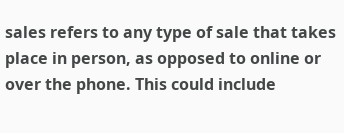sales refers to any type of sale that takes place in person, as opposed to online or over the phone. This could include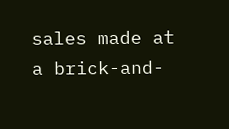sales made at a brick-and-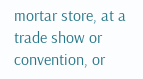mortar store, at a trade show or convention, or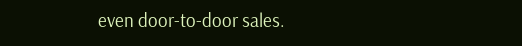even door-to-door sales.